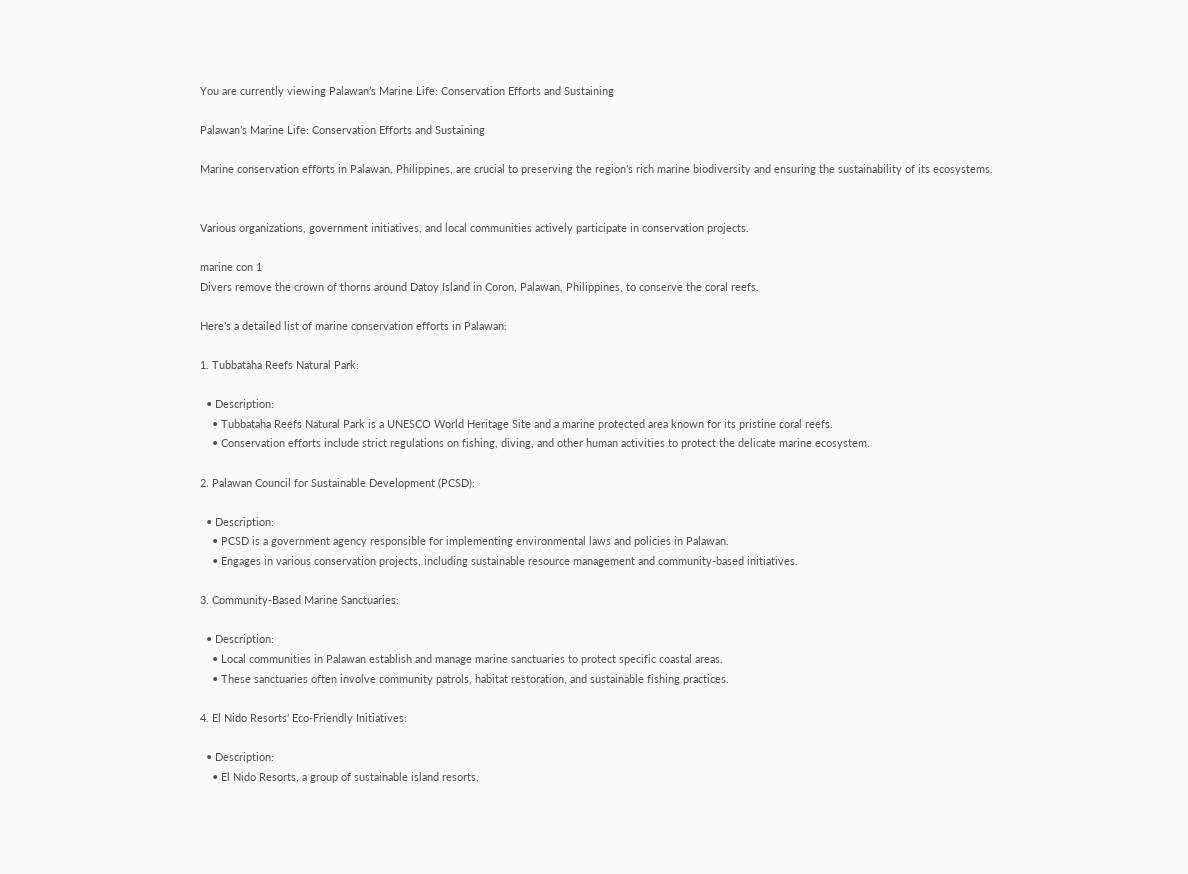You are currently viewing Palawan’s Marine Life: Conservation Efforts and Sustaining

Palawan’s Marine Life: Conservation Efforts and Sustaining

Marine conservation efforts in Palawan, Philippines, are crucial to preserving the region’s rich marine biodiversity and ensuring the sustainability of its ecosystems.


Various organizations, government initiatives, and local communities actively participate in conservation projects.

marine con 1
Divers remove the crown of thorns around Datoy Island in Coron, Palawan, Philippines, to conserve the coral reefs.

Here’s a detailed list of marine conservation efforts in Palawan:

1. Tubbataha Reefs Natural Park:

  • Description:
    • Tubbataha Reefs Natural Park is a UNESCO World Heritage Site and a marine protected area known for its pristine coral reefs.
    • Conservation efforts include strict regulations on fishing, diving, and other human activities to protect the delicate marine ecosystem.

2. Palawan Council for Sustainable Development (PCSD):

  • Description:
    • PCSD is a government agency responsible for implementing environmental laws and policies in Palawan.
    • Engages in various conservation projects, including sustainable resource management and community-based initiatives.

3. Community-Based Marine Sanctuaries:

  • Description:
    • Local communities in Palawan establish and manage marine sanctuaries to protect specific coastal areas.
    • These sanctuaries often involve community patrols, habitat restoration, and sustainable fishing practices.

4. El Nido Resorts’ Eco-Friendly Initiatives:

  • Description:
    • El Nido Resorts, a group of sustainable island resorts,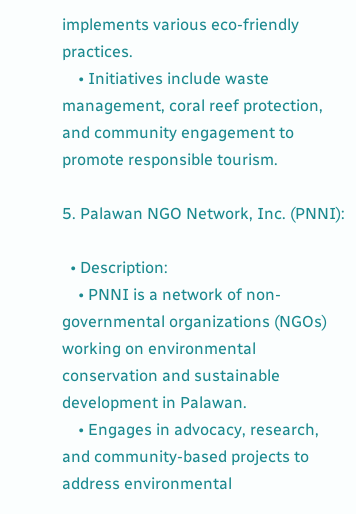implements various eco-friendly practices.
    • Initiatives include waste management, coral reef protection, and community engagement to promote responsible tourism.

5. Palawan NGO Network, Inc. (PNNI):

  • Description:
    • PNNI is a network of non-governmental organizations (NGOs) working on environmental conservation and sustainable development in Palawan.
    • Engages in advocacy, research, and community-based projects to address environmental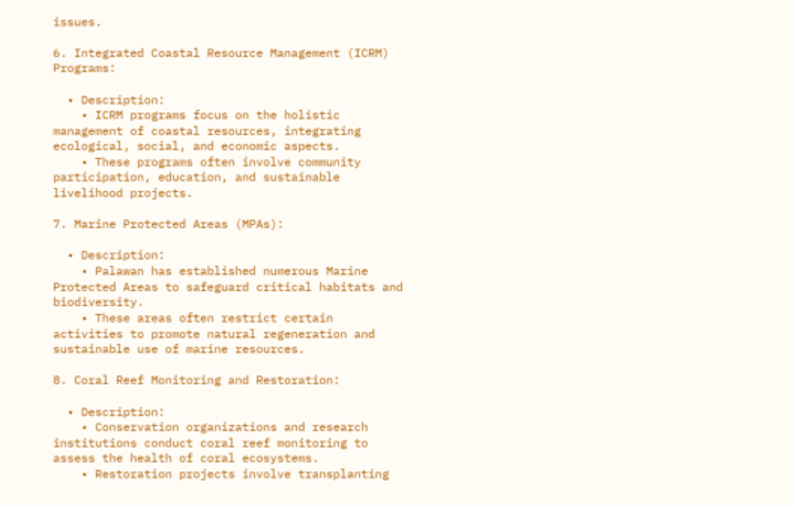issues.

6. Integrated Coastal Resource Management (ICRM) Programs:

  • Description:
    • ICRM programs focus on the holistic management of coastal resources, integrating ecological, social, and economic aspects.
    • These programs often involve community participation, education, and sustainable livelihood projects.

7. Marine Protected Areas (MPAs):

  • Description:
    • Palawan has established numerous Marine Protected Areas to safeguard critical habitats and biodiversity.
    • These areas often restrict certain activities to promote natural regeneration and sustainable use of marine resources.

8. Coral Reef Monitoring and Restoration:

  • Description:
    • Conservation organizations and research institutions conduct coral reef monitoring to assess the health of coral ecosystems.
    • Restoration projects involve transplanting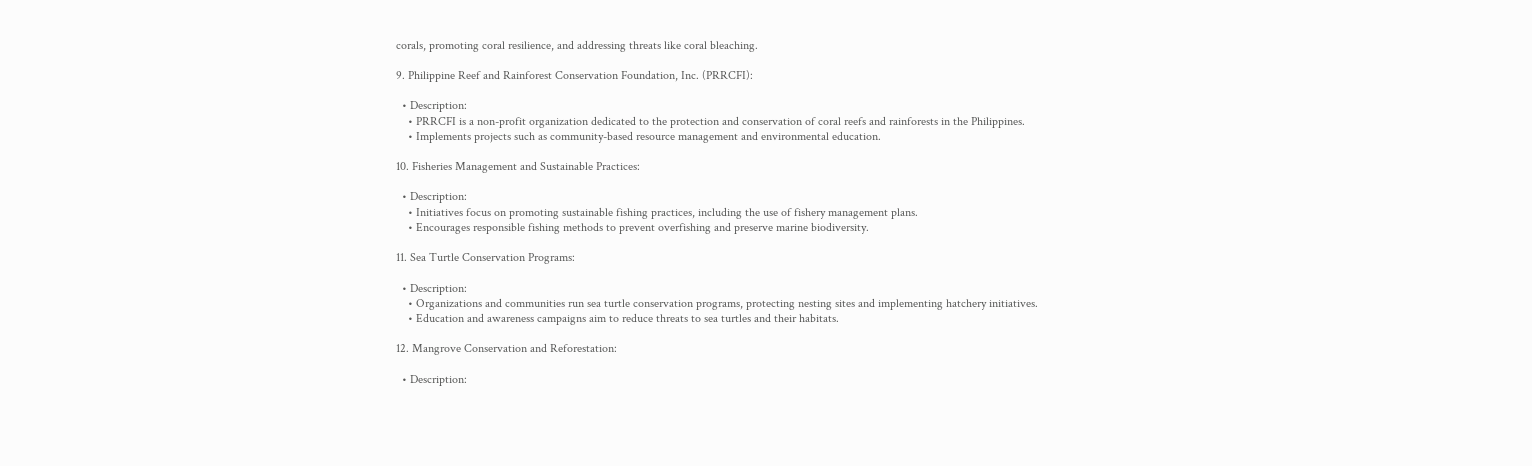corals, promoting coral resilience, and addressing threats like coral bleaching.

9. Philippine Reef and Rainforest Conservation Foundation, Inc. (PRRCFI):

  • Description:
    • PRRCFI is a non-profit organization dedicated to the protection and conservation of coral reefs and rainforests in the Philippines.
    • Implements projects such as community-based resource management and environmental education.

10. Fisheries Management and Sustainable Practices:

  • Description:
    • Initiatives focus on promoting sustainable fishing practices, including the use of fishery management plans.
    • Encourages responsible fishing methods to prevent overfishing and preserve marine biodiversity.

11. Sea Turtle Conservation Programs:

  • Description:
    • Organizations and communities run sea turtle conservation programs, protecting nesting sites and implementing hatchery initiatives.
    • Education and awareness campaigns aim to reduce threats to sea turtles and their habitats.

12. Mangrove Conservation and Reforestation:

  • Description: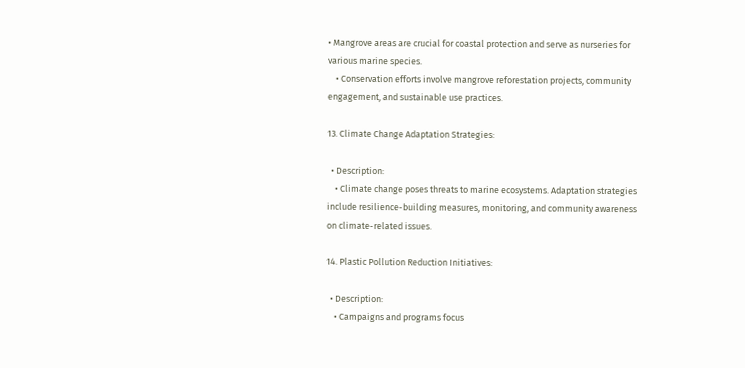• Mangrove areas are crucial for coastal protection and serve as nurseries for various marine species.
    • Conservation efforts involve mangrove reforestation projects, community engagement, and sustainable use practices.

13. Climate Change Adaptation Strategies:

  • Description:
    • Climate change poses threats to marine ecosystems. Adaptation strategies include resilience-building measures, monitoring, and community awareness on climate-related issues.

14. Plastic Pollution Reduction Initiatives:

  • Description:
    • Campaigns and programs focus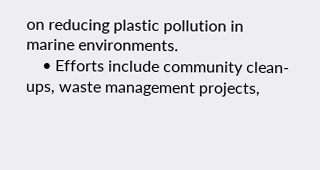on reducing plastic pollution in marine environments.
    • Efforts include community clean-ups, waste management projects,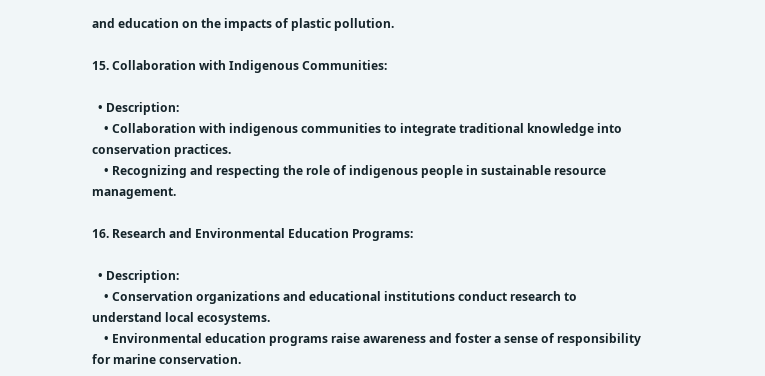and education on the impacts of plastic pollution.

15. Collaboration with Indigenous Communities:

  • Description:
    • Collaboration with indigenous communities to integrate traditional knowledge into conservation practices.
    • Recognizing and respecting the role of indigenous people in sustainable resource management.

16. Research and Environmental Education Programs:

  • Description:
    • Conservation organizations and educational institutions conduct research to understand local ecosystems.
    • Environmental education programs raise awareness and foster a sense of responsibility for marine conservation.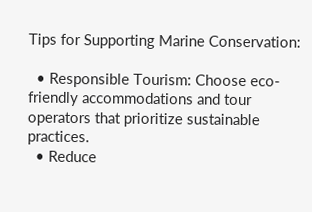Tips for Supporting Marine Conservation:

  • Responsible Tourism: Choose eco-friendly accommodations and tour operators that prioritize sustainable practices.
  • Reduce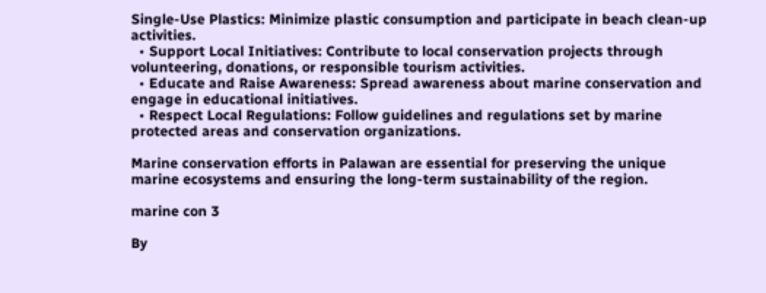Single-Use Plastics: Minimize plastic consumption and participate in beach clean-up activities.
  • Support Local Initiatives: Contribute to local conservation projects through volunteering, donations, or responsible tourism activities.
  • Educate and Raise Awareness: Spread awareness about marine conservation and engage in educational initiatives.
  • Respect Local Regulations: Follow guidelines and regulations set by marine protected areas and conservation organizations.

Marine conservation efforts in Palawan are essential for preserving the unique marine ecosystems and ensuring the long-term sustainability of the region.

marine con 3

By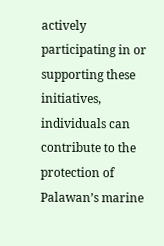actively participating in or supporting these initiatives, individuals can contribute to the protection of Palawan’s marine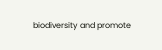biodiversity and promote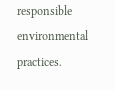responsible environmental practices.